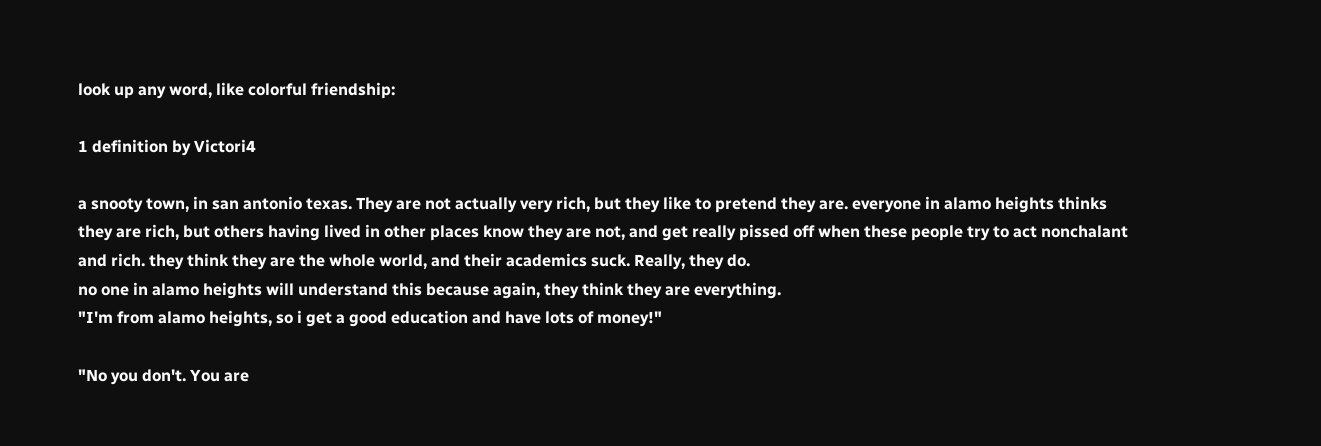look up any word, like colorful friendship:

1 definition by Victori4

a snooty town, in san antonio texas. They are not actually very rich, but they like to pretend they are. everyone in alamo heights thinks they are rich, but others having lived in other places know they are not, and get really pissed off when these people try to act nonchalant and rich. they think they are the whole world, and their academics suck. Really, they do.
no one in alamo heights will understand this because again, they think they are everything.
"I'm from alamo heights, so i get a good education and have lots of money!"

"No you don't. You are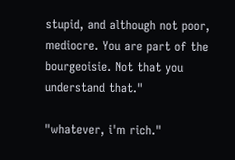stupid, and although not poor, mediocre. You are part of the bourgeoisie. Not that you understand that."

"whatever, i'm rich."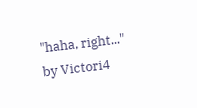"haha, right..."
by Victori4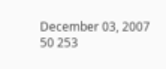December 03, 2007
50 253